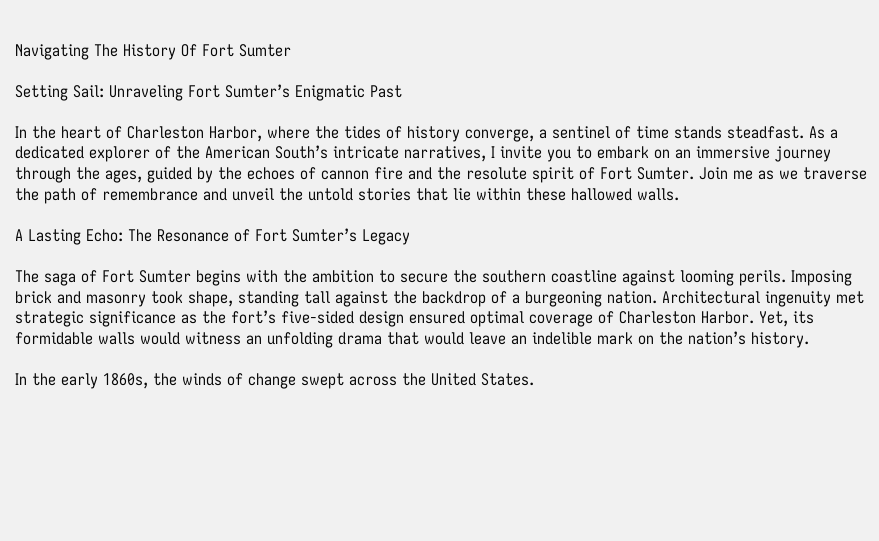Navigating The History Of Fort Sumter

Setting Sail: Unraveling Fort Sumter’s Enigmatic Past

In the heart of Charleston Harbor, where the tides of history converge, a sentinel of time stands steadfast. As a dedicated explorer of the American South’s intricate narratives, I invite you to embark on an immersive journey through the ages, guided by the echoes of cannon fire and the resolute spirit of Fort Sumter. Join me as we traverse the path of remembrance and unveil the untold stories that lie within these hallowed walls.

A Lasting Echo: The Resonance of Fort Sumter’s Legacy

The saga of Fort Sumter begins with the ambition to secure the southern coastline against looming perils. Imposing brick and masonry took shape, standing tall against the backdrop of a burgeoning nation. Architectural ingenuity met strategic significance as the fort’s five-sided design ensured optimal coverage of Charleston Harbor. Yet, its formidable walls would witness an unfolding drama that would leave an indelible mark on the nation’s history.

In the early 1860s, the winds of change swept across the United States.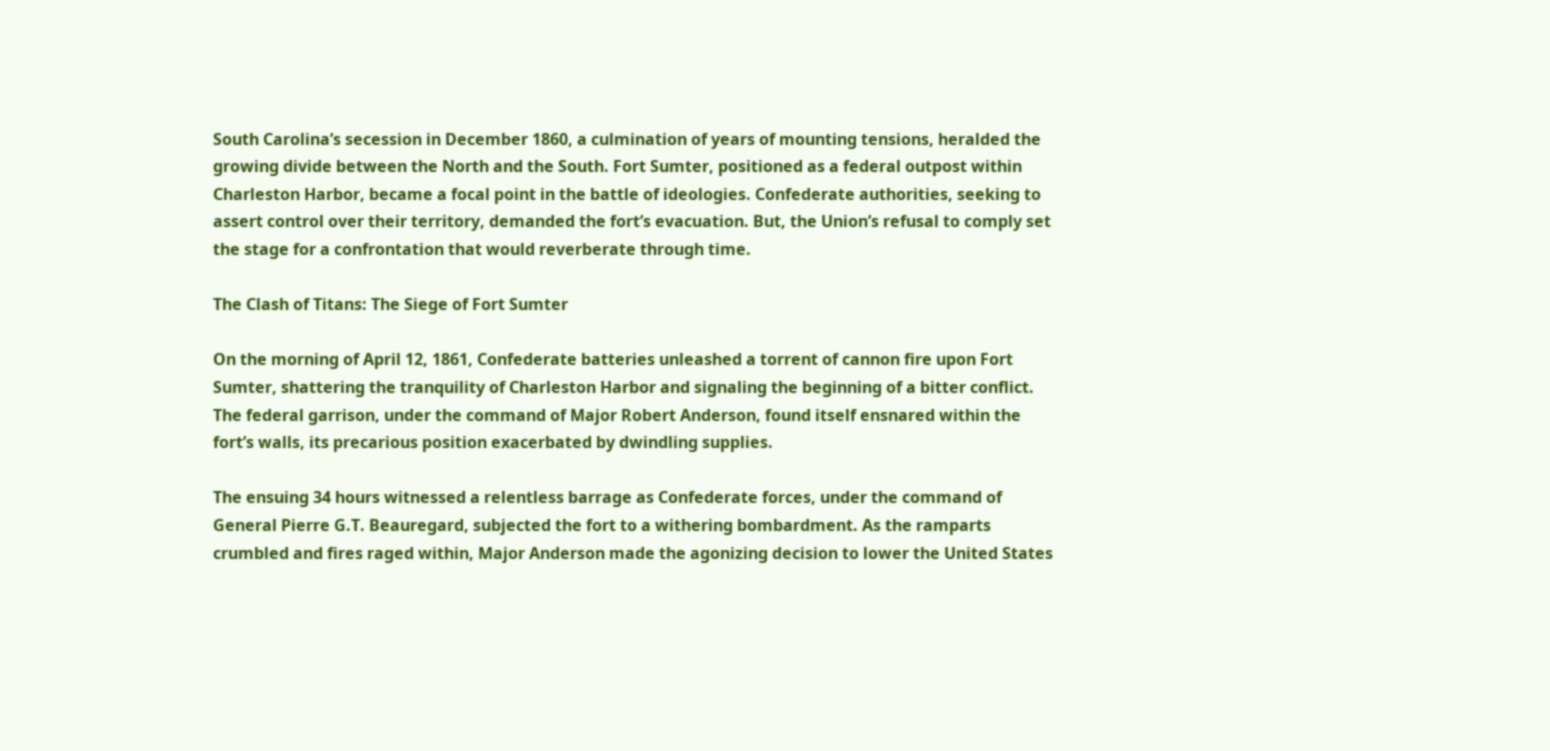South Carolina’s secession in December 1860, a culmination of years of mounting tensions, heralded the growing divide between the North and the South. Fort Sumter, positioned as a federal outpost within Charleston Harbor, became a focal point in the battle of ideologies. Confederate authorities, seeking to assert control over their territory, demanded the fort’s evacuation. But, the Union’s refusal to comply set the stage for a confrontation that would reverberate through time.

The Clash of Titans: The Siege of Fort Sumter

On the morning of April 12, 1861, Confederate batteries unleashed a torrent of cannon fire upon Fort Sumter, shattering the tranquility of Charleston Harbor and signaling the beginning of a bitter conflict. The federal garrison, under the command of Major Robert Anderson, found itself ensnared within the fort’s walls, its precarious position exacerbated by dwindling supplies.

The ensuing 34 hours witnessed a relentless barrage as Confederate forces, under the command of General Pierre G.T. Beauregard, subjected the fort to a withering bombardment. As the ramparts crumbled and fires raged within, Major Anderson made the agonizing decision to lower the United States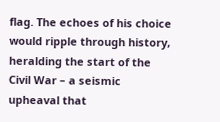flag. The echoes of his choice would ripple through history, heralding the start of the Civil War – a seismic upheaval that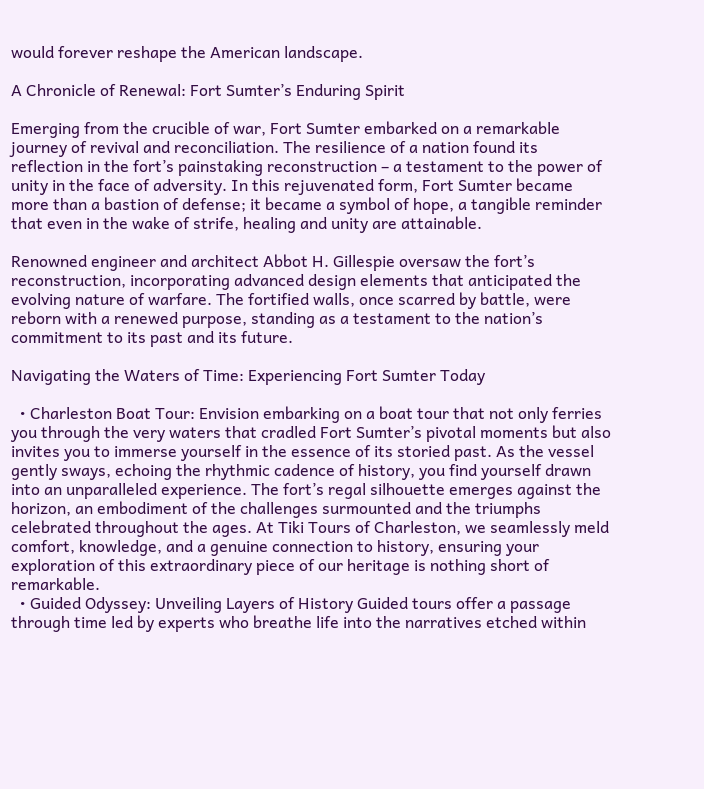would forever reshape the American landscape.

A Chronicle of Renewal: Fort Sumter’s Enduring Spirit

Emerging from the crucible of war, Fort Sumter embarked on a remarkable journey of revival and reconciliation. The resilience of a nation found its reflection in the fort’s painstaking reconstruction – a testament to the power of unity in the face of adversity. In this rejuvenated form, Fort Sumter became more than a bastion of defense; it became a symbol of hope, a tangible reminder that even in the wake of strife, healing and unity are attainable.

Renowned engineer and architect Abbot H. Gillespie oversaw the fort’s reconstruction, incorporating advanced design elements that anticipated the evolving nature of warfare. The fortified walls, once scarred by battle, were reborn with a renewed purpose, standing as a testament to the nation’s commitment to its past and its future.

Navigating the Waters of Time: Experiencing Fort Sumter Today

  • Charleston Boat Tour: Envision embarking on a boat tour that not only ferries you through the very waters that cradled Fort Sumter’s pivotal moments but also invites you to immerse yourself in the essence of its storied past. As the vessel gently sways, echoing the rhythmic cadence of history, you find yourself drawn into an unparalleled experience. The fort’s regal silhouette emerges against the horizon, an embodiment of the challenges surmounted and the triumphs celebrated throughout the ages. At Tiki Tours of Charleston, we seamlessly meld comfort, knowledge, and a genuine connection to history, ensuring your exploration of this extraordinary piece of our heritage is nothing short of remarkable.
  • Guided Odyssey: Unveiling Layers of History Guided tours offer a passage through time led by experts who breathe life into the narratives etched within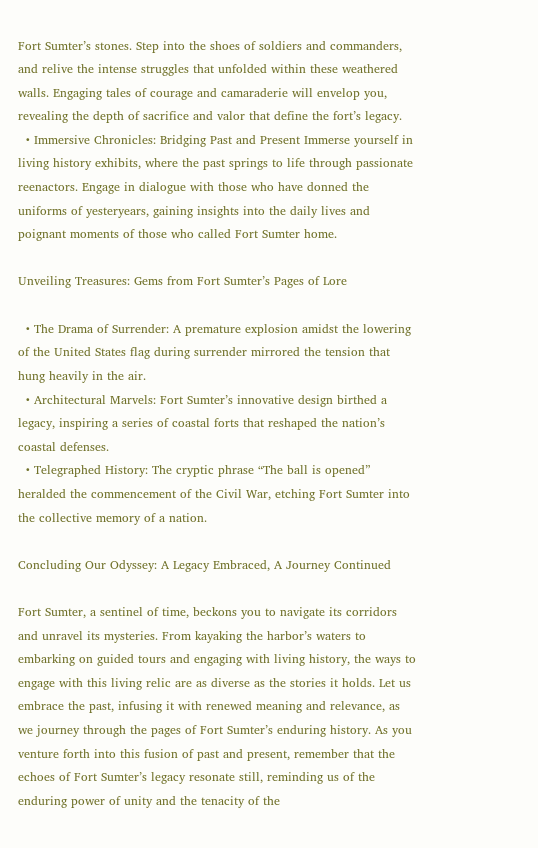Fort Sumter’s stones. Step into the shoes of soldiers and commanders, and relive the intense struggles that unfolded within these weathered walls. Engaging tales of courage and camaraderie will envelop you, revealing the depth of sacrifice and valor that define the fort’s legacy.
  • Immersive Chronicles: Bridging Past and Present Immerse yourself in living history exhibits, where the past springs to life through passionate reenactors. Engage in dialogue with those who have donned the uniforms of yesteryears, gaining insights into the daily lives and poignant moments of those who called Fort Sumter home.

Unveiling Treasures: Gems from Fort Sumter’s Pages of Lore

  • The Drama of Surrender: A premature explosion amidst the lowering of the United States flag during surrender mirrored the tension that hung heavily in the air.
  • Architectural Marvels: Fort Sumter’s innovative design birthed a legacy, inspiring a series of coastal forts that reshaped the nation’s coastal defenses.
  • Telegraphed History: The cryptic phrase “The ball is opened” heralded the commencement of the Civil War, etching Fort Sumter into the collective memory of a nation.

Concluding Our Odyssey: A Legacy Embraced, A Journey Continued

Fort Sumter, a sentinel of time, beckons you to navigate its corridors and unravel its mysteries. From kayaking the harbor’s waters to embarking on guided tours and engaging with living history, the ways to engage with this living relic are as diverse as the stories it holds. Let us embrace the past, infusing it with renewed meaning and relevance, as we journey through the pages of Fort Sumter’s enduring history. As you venture forth into this fusion of past and present, remember that the echoes of Fort Sumter’s legacy resonate still, reminding us of the enduring power of unity and the tenacity of the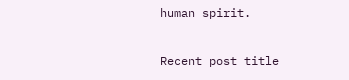human spirit.

Recent post title